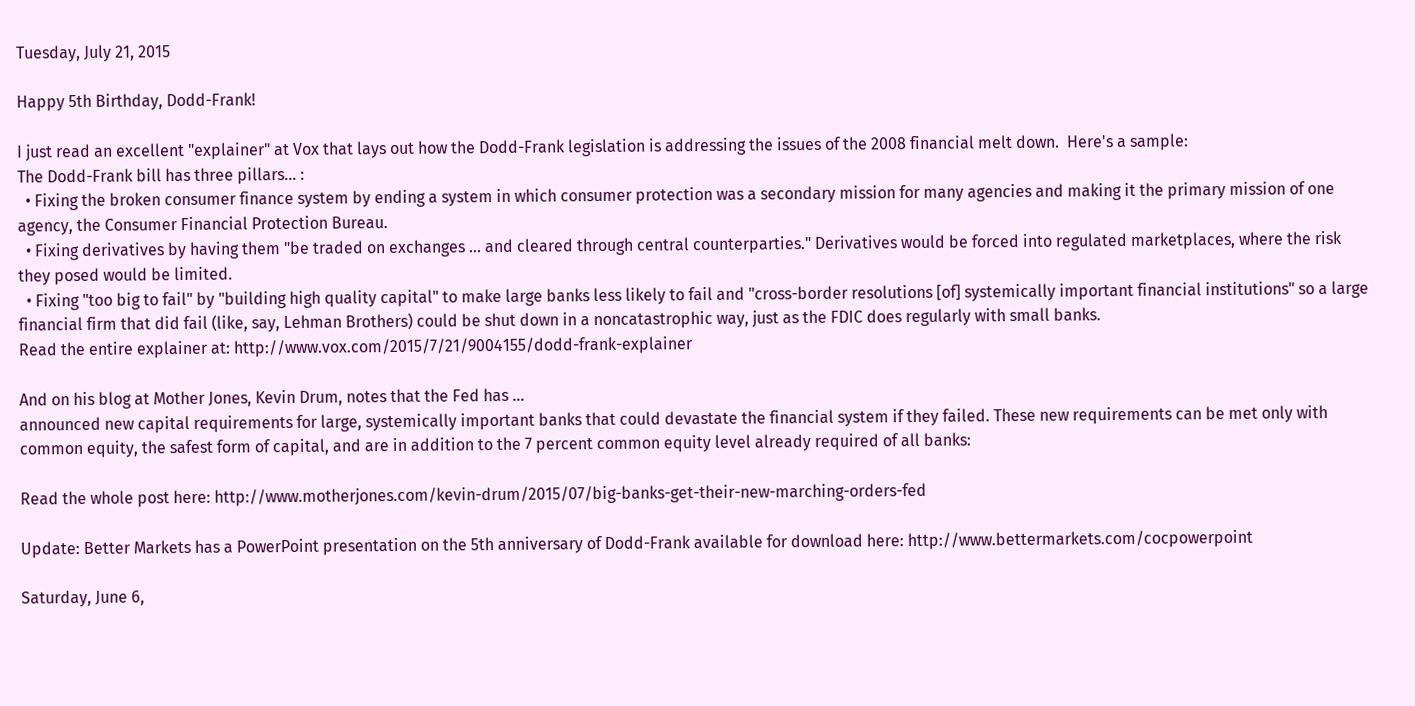Tuesday, July 21, 2015

Happy 5th Birthday, Dodd-Frank!

I just read an excellent "explainer" at Vox that lays out how the Dodd-Frank legislation is addressing the issues of the 2008 financial melt down.  Here's a sample:
The Dodd-Frank bill has three pillars... :
  • Fixing the broken consumer finance system by ending a system in which consumer protection was a secondary mission for many agencies and making it the primary mission of one agency, the Consumer Financial Protection Bureau.
  • Fixing derivatives by having them "be traded on exchanges ... and cleared through central counterparties." Derivatives would be forced into regulated marketplaces, where the risk they posed would be limited.
  • Fixing "too big to fail" by "building high quality capital" to make large banks less likely to fail and "cross-border resolutions [of] systemically important financial institutions" so a large financial firm that did fail (like, say, Lehman Brothers) could be shut down in a noncatastrophic way, just as the FDIC does regularly with small banks.
Read the entire explainer at: http://www.vox.com/2015/7/21/9004155/dodd-frank-explainer

And on his blog at Mother Jones, Kevin Drum, notes that the Fed has ...
announced new capital requirements for large, systemically important banks that could devastate the financial system if they failed. These new requirements can be met only with common equity, the safest form of capital, and are in addition to the 7 percent common equity level already required of all banks:

Read the whole post here: http://www.motherjones.com/kevin-drum/2015/07/big-banks-get-their-new-marching-orders-fed

Update: Better Markets has a PowerPoint presentation on the 5th anniversary of Dodd-Frank available for download here: http://www.bettermarkets.com/cocpowerpoint

Saturday, June 6,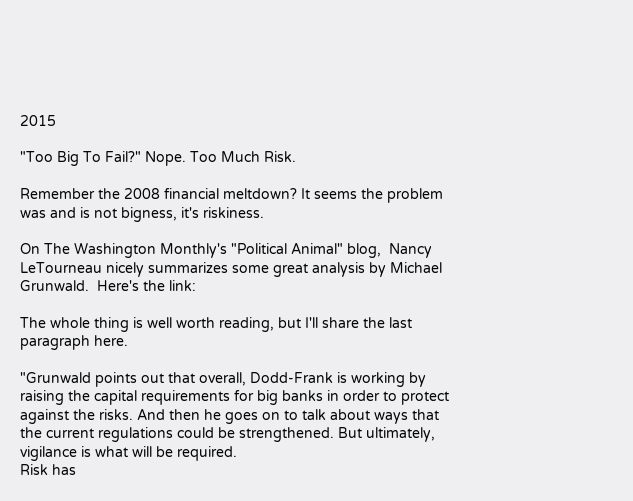2015

"Too Big To Fail?" Nope. Too Much Risk.

Remember the 2008 financial meltdown? It seems the problem was and is not bigness, it's riskiness.

On The Washington Monthly's "Political Animal" blog,  Nancy LeTourneau nicely summarizes some great analysis by Michael Grunwald.  Here's the link:

The whole thing is well worth reading, but I'll share the last paragraph here.

"Grunwald points out that overall, Dodd-Frank is working by raising the capital requirements for big banks in order to protect against the risks. And then he goes on to talk about ways that the current regulations could be strengthened. But ultimately, vigilance is what will be required.
Risk has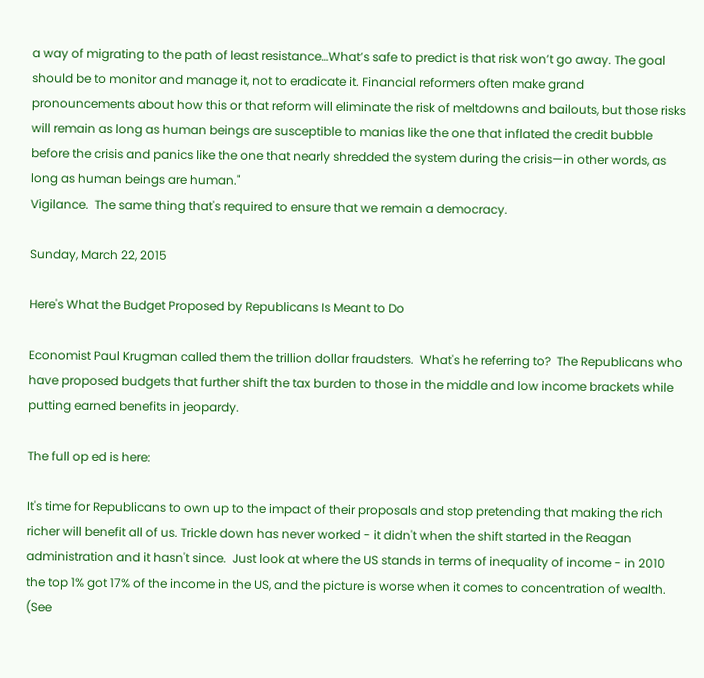a way of migrating to the path of least resistance…What’s safe to predict is that risk won’t go away. The goal should be to monitor and manage it, not to eradicate it. Financial reformers often make grand pronouncements about how this or that reform will eliminate the risk of meltdowns and bailouts, but those risks will remain as long as human beings are susceptible to manias like the one that inflated the credit bubble before the crisis and panics like the one that nearly shredded the system during the crisis—in other words, as long as human beings are human."
Vigilance.  The same thing that's required to ensure that we remain a democracy.

Sunday, March 22, 2015

Here's What the Budget Proposed by Republicans Is Meant to Do

Economist Paul Krugman called them the trillion dollar fraudsters.  What's he referring to?  The Republicans who have proposed budgets that further shift the tax burden to those in the middle and low income brackets while putting earned benefits in jeopardy.

The full op ed is here:

It's time for Republicans to own up to the impact of their proposals and stop pretending that making the rich richer will benefit all of us. Trickle down has never worked - it didn't when the shift started in the Reagan administration and it hasn't since.  Just look at where the US stands in terms of inequality of income - in 2010 the top 1% got 17% of the income in the US, and the picture is worse when it comes to concentration of wealth.
(See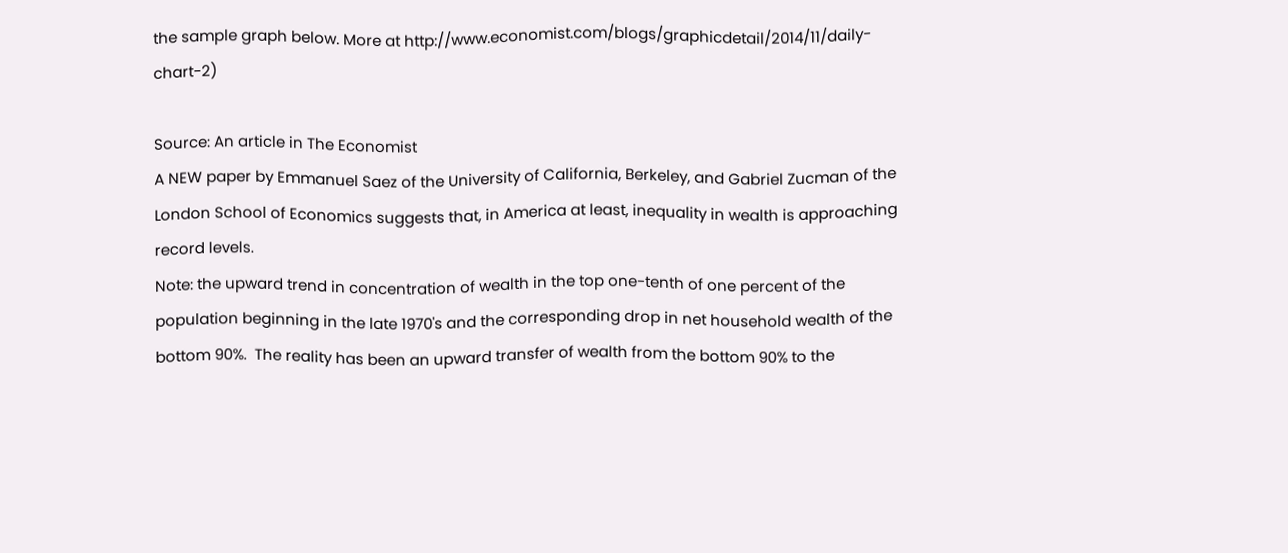the sample graph below. More at http://www.economist.com/blogs/graphicdetail/2014/11/daily-chart-2)

Source: An article in The Economist
A NEW paper by Emmanuel Saez of the University of California, Berkeley, and Gabriel Zucman of the London School of Economics suggests that, in America at least, inequality in wealth is approaching record levels.
Note: the upward trend in concentration of wealth in the top one-tenth of one percent of the population beginning in the late 1970's and the corresponding drop in net household wealth of the bottom 90%.  The reality has been an upward transfer of wealth from the bottom 90% to the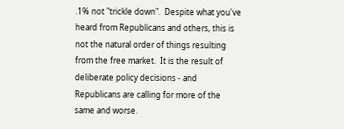.1% not "trickle down".  Despite what you've heard from Republicans and others, this is not the natural order of things resulting from the free market.  It is the result of deliberate policy decisions - and Republicans are calling for more of the same and worse.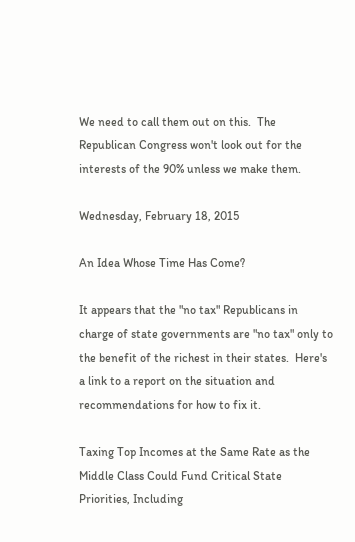We need to call them out on this.  The Republican Congress won't look out for the interests of the 90% unless we make them.

Wednesday, February 18, 2015

An Idea Whose Time Has Come?

It appears that the "no tax" Republicans in charge of state governments are "no tax" only to the benefit of the richest in their states.  Here's a link to a report on the situation and recommendations for how to fix it.

Taxing Top Incomes at the Same Rate as the Middle Class Could Fund Critical State Priorities, Including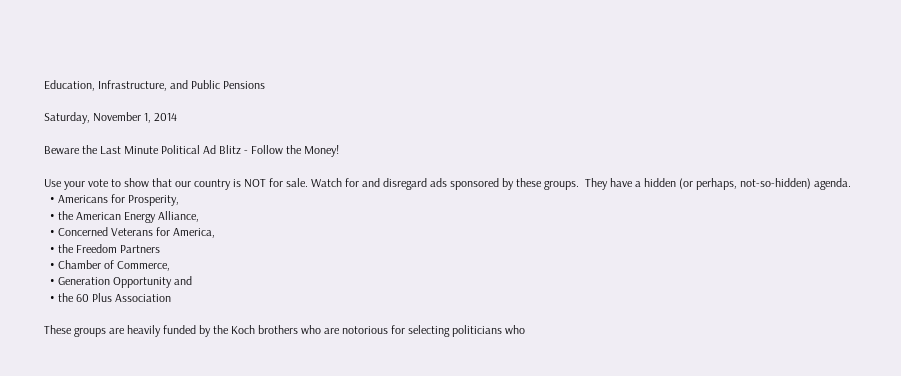Education, Infrastructure, and Public Pensions

Saturday, November 1, 2014

Beware the Last Minute Political Ad Blitz - Follow the Money!

Use your vote to show that our country is NOT for sale. Watch for and disregard ads sponsored by these groups.  They have a hidden (or perhaps, not-so-hidden) agenda.
  • Americans for Prosperity,
  • the American Energy Alliance,
  • Concerned Veterans for America,
  • the Freedom Partners
  • Chamber of Commerce,
  • Generation Opportunity and
  • the 60 Plus Association

These groups are heavily funded by the Koch brothers who are notorious for selecting politicians who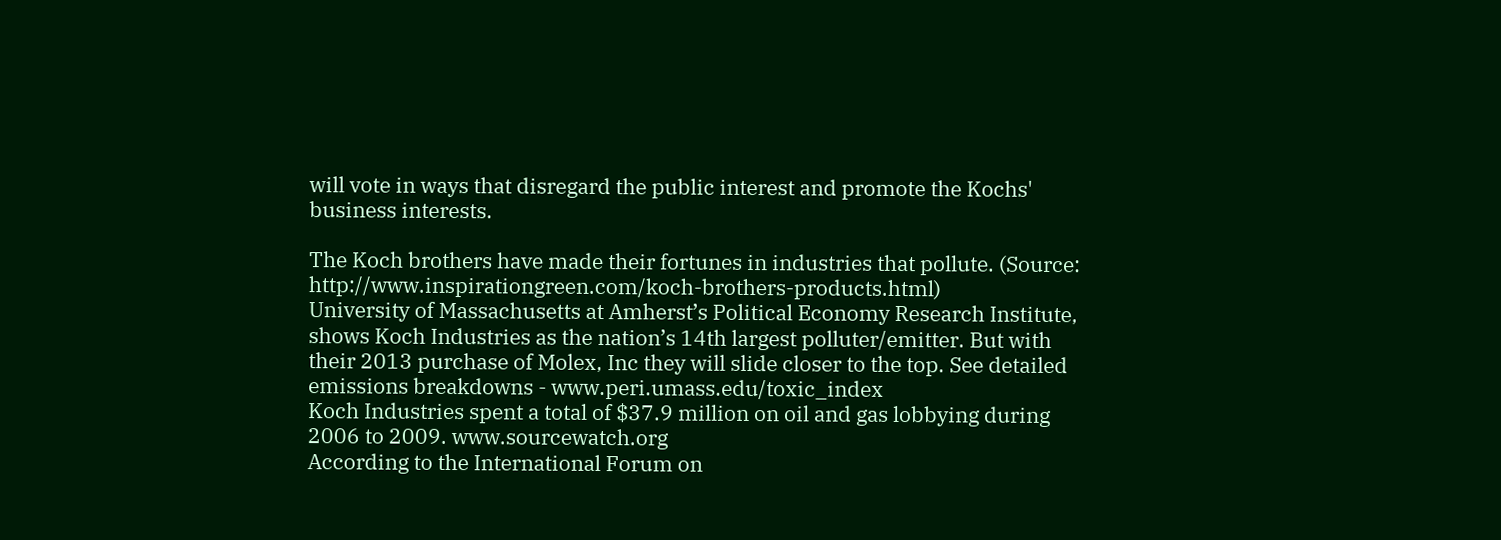will vote in ways that disregard the public interest and promote the Kochs' business interests.

The Koch brothers have made their fortunes in industries that pollute. (Source: http://www.inspirationgreen.com/koch-brothers-products.html)
University of Massachusetts at Amherst’s Political Economy Research Institute, shows Koch Industries as the nation’s 14th largest polluter/emitter. But with their 2013 purchase of Molex, Inc they will slide closer to the top. See detailed emissions breakdowns - www.peri.umass.edu/toxic_index
Koch Industries spent a total of $37.9 million on oil and gas lobbying during 2006 to 2009. www.sourcewatch.org
According to the International Forum on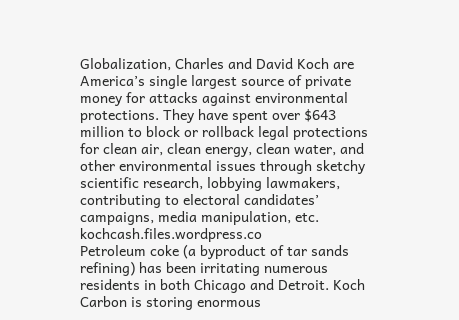Globalization, Charles and David Koch are America’s single largest source of private money for attacks against environmental protections. They have spent over $643 million to block or rollback legal protections for clean air, clean energy, clean water, and other environmental issues through sketchy scientific research, lobbying lawmakers, contributing to electoral candidates’ campaigns, media manipulation, etc. kochcash.files.wordpress.co
Petroleum coke (a byproduct of tar sands refining) has been irritating numerous residents in both Chicago and Detroit. Koch Carbon is storing enormous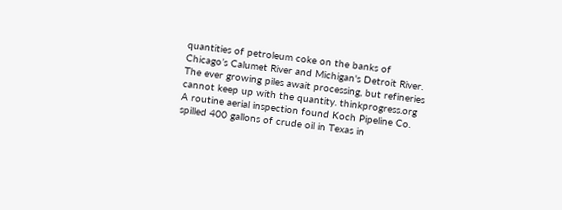quantities of petroleum coke on the banks of Chicago’s Calumet River and Michigan's Detroit River. The ever growing piles await processing, but refineries cannot keep up with the quantity. thinkprogress.org
A routine aerial inspection found Koch Pipeline Co. spilled 400 gallons of crude oil in Texas in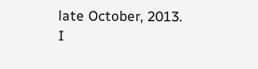late October, 2013.
I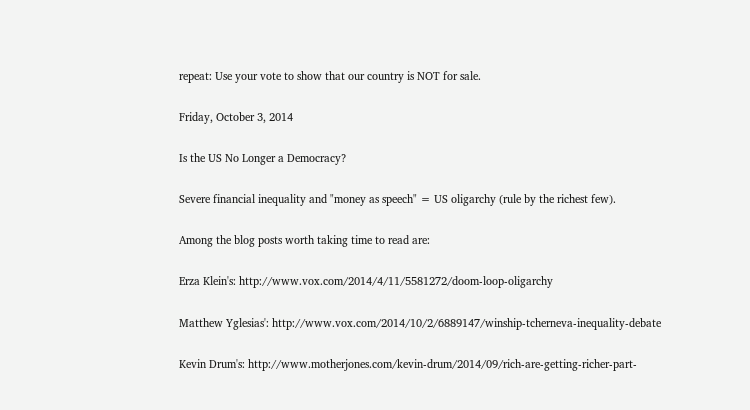repeat: Use your vote to show that our country is NOT for sale.

Friday, October 3, 2014

Is the US No Longer a Democracy?

Severe financial inequality and "money as speech" = US oligarchy (rule by the richest few).

Among the blog posts worth taking time to read are:

Erza Klein's: http://www.vox.com/2014/4/11/5581272/doom-loop-oligarchy

Matthew Yglesias': http://www.vox.com/2014/10/2/6889147/winship-tcherneva-inequality-debate

Kevin Drum's: http://www.motherjones.com/kevin-drum/2014/09/rich-are-getting-richer-part-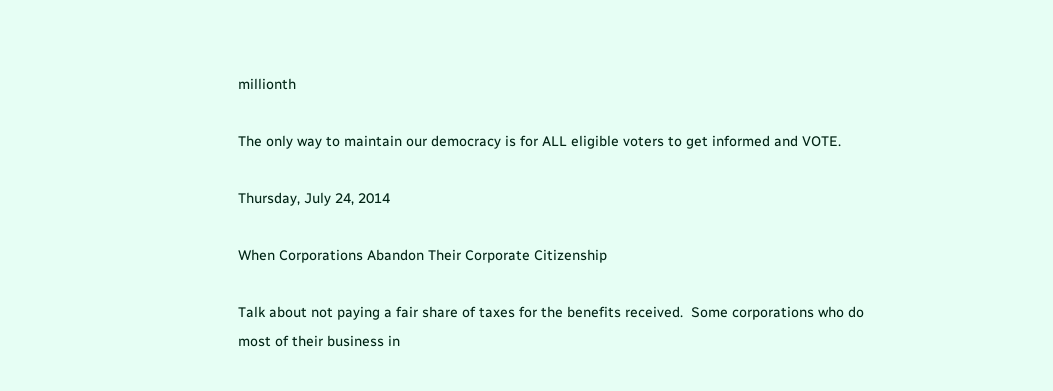millionth

The only way to maintain our democracy is for ALL eligible voters to get informed and VOTE.

Thursday, July 24, 2014

When Corporations Abandon Their Corporate Citizenship

Talk about not paying a fair share of taxes for the benefits received.  Some corporations who do most of their business in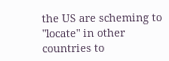the US are scheming to "locate" in other countries to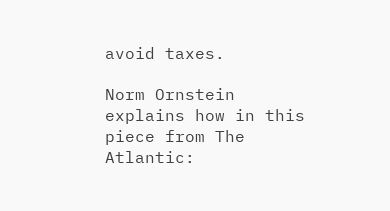avoid taxes.

Norm Ornstein explains how in this piece from The Atlantic: